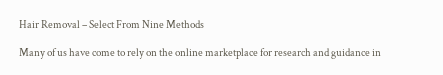Hair Removal – Select From Nine Methods

Many of us have come to rely on the online marketplace for research and guidance in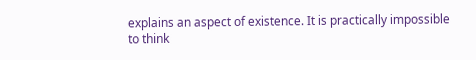explains an aspect of existence. It is practically impossible to think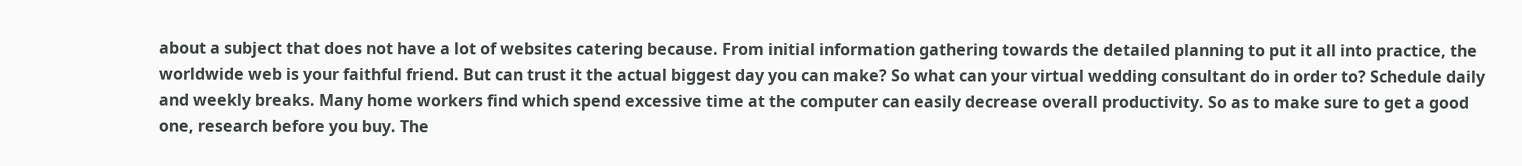about a subject that does not have a lot of websites catering because. From initial information gathering towards the detailed planning to put it all into practice, the worldwide web is your faithful friend. But can trust it the actual biggest day you can make? So what can your virtual wedding consultant do in order to? Schedule daily and weekly breaks. Many home workers find which spend excessive time at the computer can easily decrease overall productivity. So as to make sure to get a good one, research before you buy. The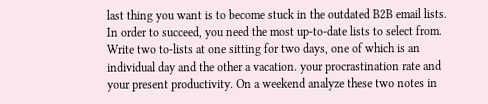last thing you want is to become stuck in the outdated B2B email lists. In order to succeed, you need the most up-to-date lists to select from. Write two to-lists at one sitting for two days, one of which is an individual day and the other a vacation. your procrastination rate and your present productivity. On a weekend analyze these two notes in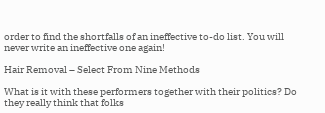order to find the shortfalls of an ineffective to-do list. You will never write an ineffective one again!

Hair Removal – Select From Nine Methods

What is it with these performers together with their politics? Do they really think that folks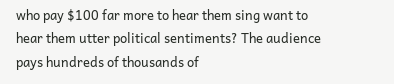who pay $100 far more to hear them sing want to hear them utter political sentiments? The audience pays hundreds of thousands of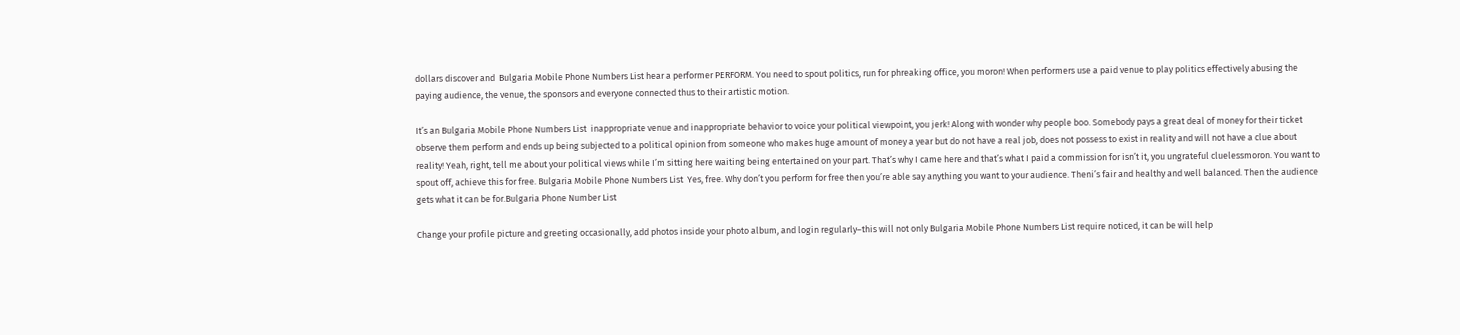dollars discover and  Bulgaria Mobile Phone Numbers List hear a performer PERFORM. You need to spout politics, run for phreaking office, you moron! When performers use a paid venue to play politics effectively abusing the paying audience, the venue, the sponsors and everyone connected thus to their artistic motion.

It’s an Bulgaria Mobile Phone Numbers List  inappropriate venue and inappropriate behavior to voice your political viewpoint, you jerk! Along with wonder why people boo. Somebody pays a great deal of money for their ticket observe them perform and ends up being subjected to a political opinion from someone who makes huge amount of money a year but do not have a real job, does not possess to exist in reality and will not have a clue about reality! Yeah, right, tell me about your political views while I’m sitting here waiting being entertained on your part. That’s why I came here and that’s what I paid a commission for isn’t it, you ungrateful cluelessmoron. You want to spout off, achieve this for free. Bulgaria Mobile Phone Numbers List  Yes, free. Why don’t you perform for free then you’re able say anything you want to your audience. Theni’s fair and healthy and well balanced. Then the audience gets what it can be for.Bulgaria Phone Number List

Change your profile picture and greeting occasionally, add photos inside your photo album, and login regularly–this will not only Bulgaria Mobile Phone Numbers List require noticed, it can be will help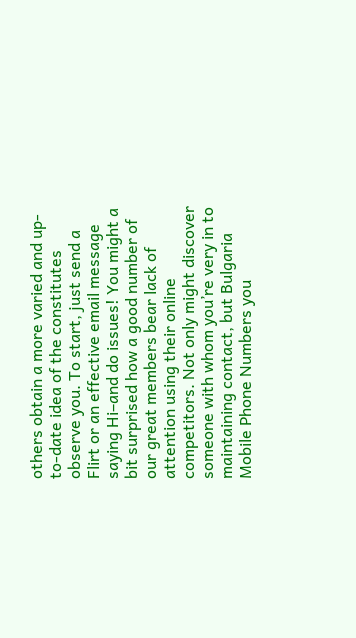others obtain a more varied and up-to-date idea of the constitutes observe you. To start, just send a Flirt or an effective email message saying Hi–and do issues! You might a bit surprised how a good number of our great members bear lack of attention using their online competitors. Not only might discover someone with whom you’re very in to maintaining contact, but Bulgaria Mobile Phone Numbers you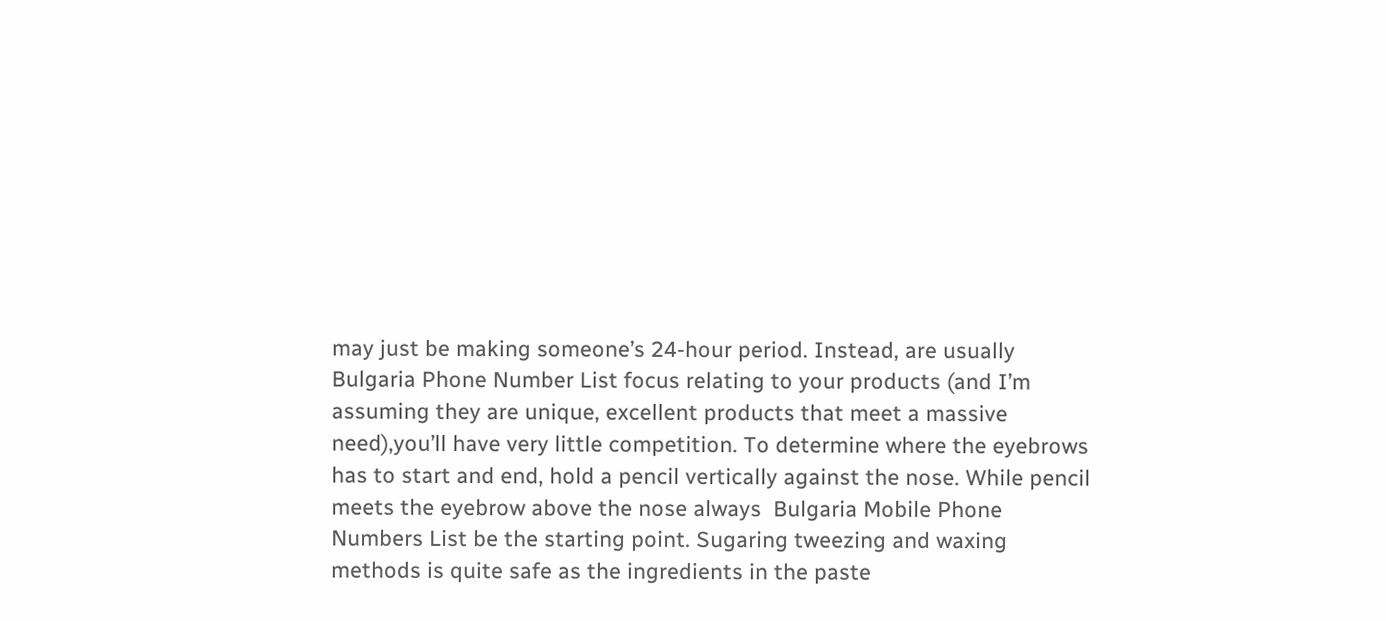may just be making someone’s 24-hour period. Instead, are usually Bulgaria Phone Number List focus relating to your products (and I’m assuming they are unique, excellent products that meet a massive need),you’ll have very little competition. To determine where the eyebrows has to start and end, hold a pencil vertically against the nose. While pencil meets the eyebrow above the nose always  Bulgaria Mobile Phone Numbers List be the starting point. Sugaring tweezing and waxing methods is quite safe as the ingredients in the paste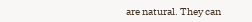are natural. They can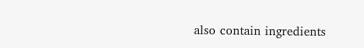also contain ingredients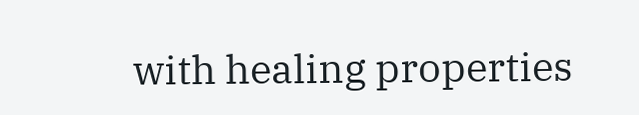with healing properties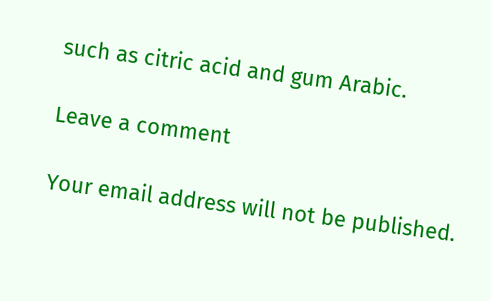such as citric acid and gum Arabic.

Leave a comment

Your email address will not be published.